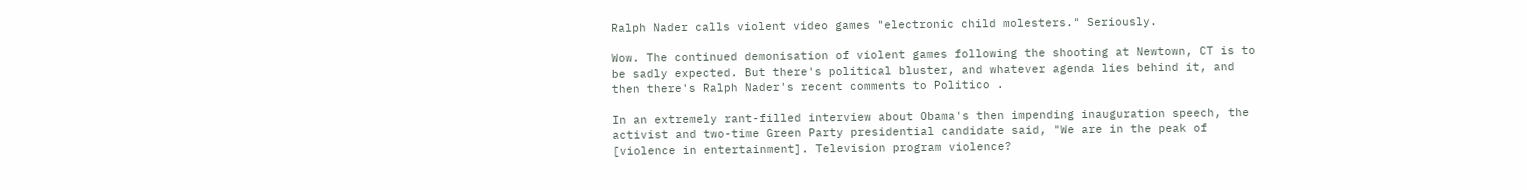Ralph Nader calls violent video games "electronic child molesters." Seriously.

Wow. The continued demonisation of violent games following the shooting at Newtown, CT is to be sadly expected. But there's political bluster, and whatever agenda lies behind it, and then there's Ralph Nader's recent comments to Politico .

In an extremely rant-filled interview about Obama's then impending inauguration speech, the activist and two-time Green Party presidential candidate said, "We are in the peak of [violence in entertainment]. Television program violence?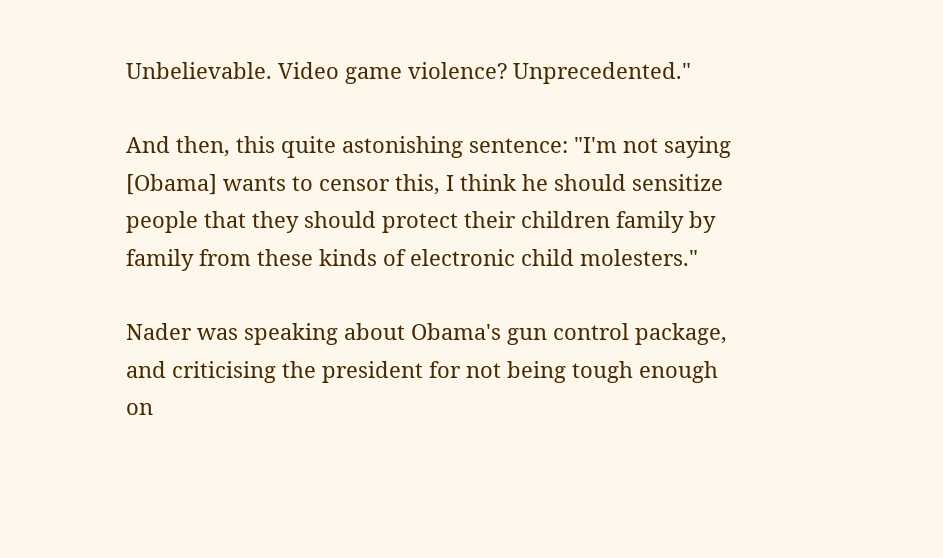Unbelievable. Video game violence? Unprecedented."

And then, this quite astonishing sentence: "I'm not saying [Obama] wants to censor this, I think he should sensitize people that they should protect their children family by family from these kinds of electronic child molesters."

Nader was speaking about Obama's gun control package, and criticising the president for not being tough enough on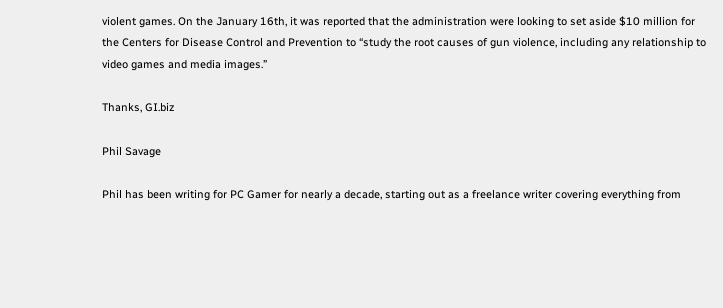violent games. On the January 16th, it was reported that the administration were looking to set aside $10 million for the Centers for Disease Control and Prevention to “study the root causes of gun violence, including any relationship to video games and media images.”

Thanks, GI.biz

Phil Savage

Phil has been writing for PC Gamer for nearly a decade, starting out as a freelance writer covering everything from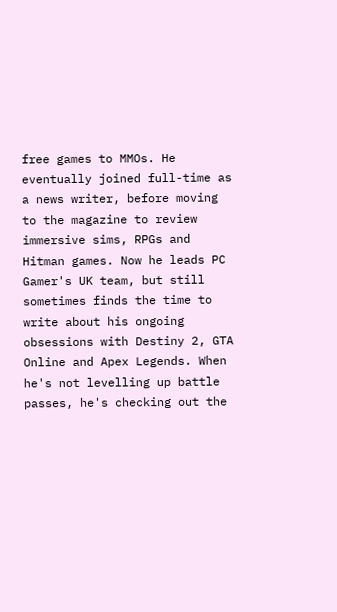free games to MMOs. He eventually joined full-time as a news writer, before moving to the magazine to review immersive sims, RPGs and Hitman games. Now he leads PC Gamer's UK team, but still sometimes finds the time to write about his ongoing obsessions with Destiny 2, GTA Online and Apex Legends. When he's not levelling up battle passes, he's checking out the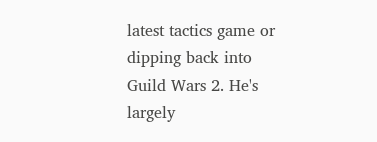latest tactics game or dipping back into Guild Wars 2. He's largely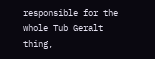responsible for the whole Tub Geralt thing,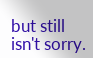but still isn't sorry.